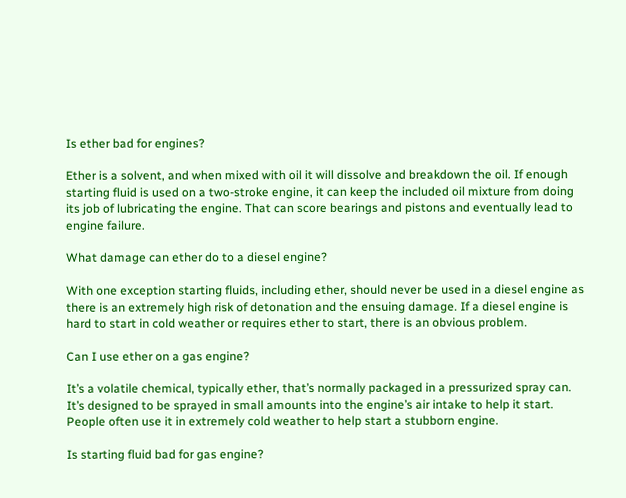Is ether bad for engines?

Ether is a solvent, and when mixed with oil it will dissolve and breakdown the oil. If enough starting fluid is used on a two-stroke engine, it can keep the included oil mixture from doing its job of lubricating the engine. That can score bearings and pistons and eventually lead to engine failure.

What damage can ether do to a diesel engine?

With one exception starting fluids, including ether, should never be used in a diesel engine as there is an extremely high risk of detonation and the ensuing damage. If a diesel engine is hard to start in cold weather or requires ether to start, there is an obvious problem.

Can I use ether on a gas engine?

It’s a volatile chemical, typically ether, that’s normally packaged in a pressurized spray can. It’s designed to be sprayed in small amounts into the engine’s air intake to help it start. People often use it in extremely cold weather to help start a stubborn engine.

Is starting fluid bad for gas engine?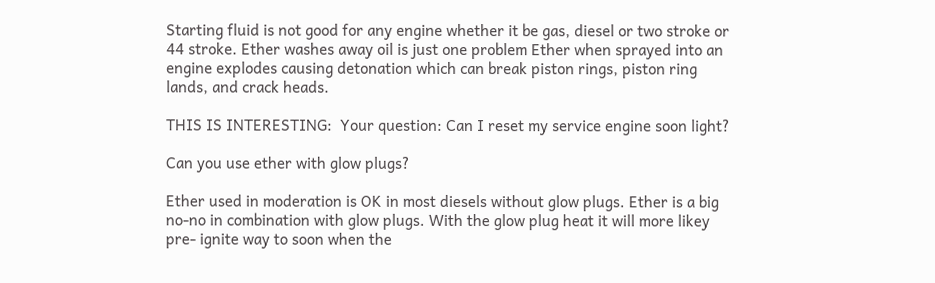Starting fluid is not good for any engine whether it be gas, diesel or two stroke or 44 stroke. Ether washes away oil is just one problem Ether when sprayed into an engine explodes causing detonation which can break piston rings, piston ring lands, and crack heads.

THIS IS INTERESTING:  Your question: Can I reset my service engine soon light?

Can you use ether with glow plugs?

Ether used in moderation is OK in most diesels without glow plugs. Ether is a big no-no in combination with glow plugs. With the glow plug heat it will more likey pre- ignite way to soon when the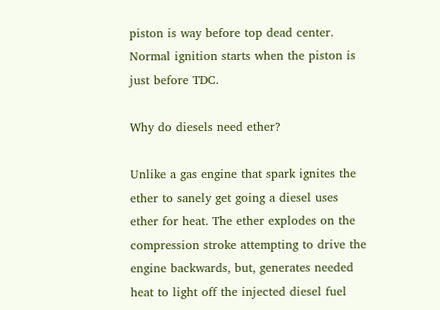piston is way before top dead center. Normal ignition starts when the piston is just before TDC.

Why do diesels need ether?

Unlike a gas engine that spark ignites the ether to sanely get going a diesel uses ether for heat. The ether explodes on the compression stroke attempting to drive the engine backwards, but, generates needed heat to light off the injected diesel fuel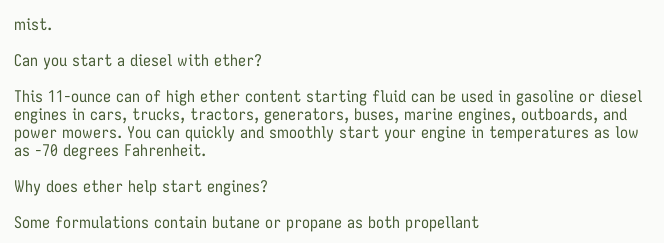mist.

Can you start a diesel with ether?

This 11-ounce can of high ether content starting fluid can be used in gasoline or diesel engines in cars, trucks, tractors, generators, buses, marine engines, outboards, and power mowers. You can quickly and smoothly start your engine in temperatures as low as -70 degrees Fahrenheit.

Why does ether help start engines?

Some formulations contain butane or propane as both propellant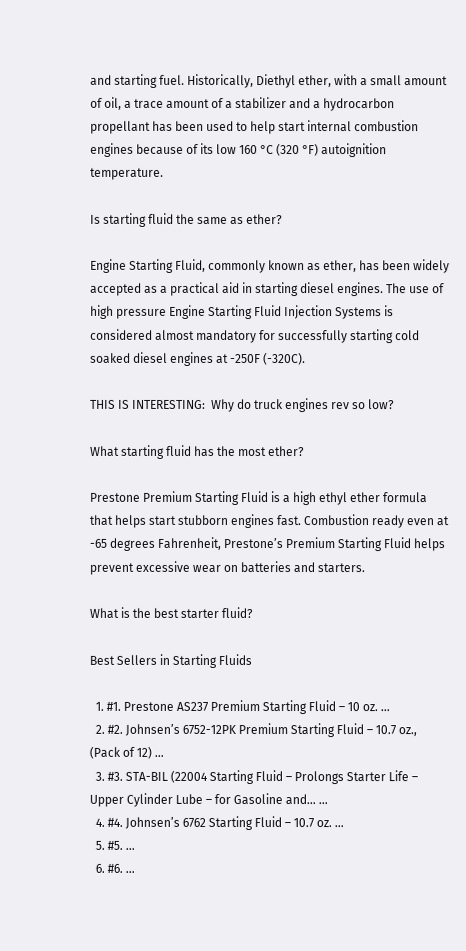and starting fuel. Historically, Diethyl ether, with a small amount of oil, a trace amount of a stabilizer and a hydrocarbon propellant has been used to help start internal combustion engines because of its low 160 °C (320 °F) autoignition temperature.

Is starting fluid the same as ether?

Engine Starting Fluid, commonly known as ether, has been widely accepted as a practical aid in starting diesel engines. The use of high pressure Engine Starting Fluid Injection Systems is considered almost mandatory for successfully starting cold soaked diesel engines at -250F (-320C).

THIS IS INTERESTING:  Why do truck engines rev so low?

What starting fluid has the most ether?

Prestone Premium Starting Fluid is a high ethyl ether formula that helps start stubborn engines fast. Combustion ready even at -65 degrees Fahrenheit, Prestone’s Premium Starting Fluid helps prevent excessive wear on batteries and starters.

What is the best starter fluid?

Best Sellers in Starting Fluids

  1. #1. Prestone AS237 Premium Starting Fluid – 10 oz. …
  2. #2. Johnsen’s 6752-12PK Premium Starting Fluid – 10.7 oz., (Pack of 12) …
  3. #3. STA-BIL (22004 Starting Fluid – Prolongs Starter Life – Upper Cylinder Lube – for Gasoline and… …
  4. #4. Johnsen’s 6762 Starting Fluid – 10.7 oz. …
  5. #5. …
  6. #6. …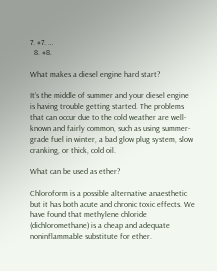7. #7. …
  8. #8.

What makes a diesel engine hard start?

It’s the middle of summer and your diesel engine is having trouble getting started. The problems that can occur due to the cold weather are well-known and fairly common, such as using summer-grade fuel in winter, a bad glow plug system, slow cranking, or thick, cold oil.

What can be used as ether?

Chloroform is a possible alternative anaesthetic but it has both acute and chronic toxic effects. We have found that methylene chloride (dichloromethane) is a cheap and adequate noninflammable substitute for ether.